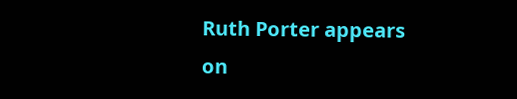Ruth Porter appears on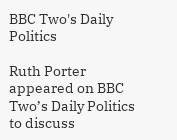BBC Two's Daily Politics

Ruth Porter appeared on BBC Two’s Daily Politics to discuss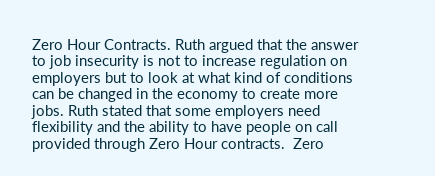Zero Hour Contracts. Ruth argued that the answer to job insecurity is not to increase regulation on employers but to look at what kind of conditions can be changed in the economy to create more jobs. Ruth stated that some employers need flexibility and the ability to have people on call provided through Zero Hour contracts.  Zero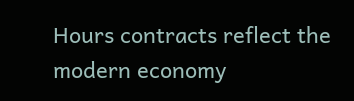Hours contracts reflect the modern economy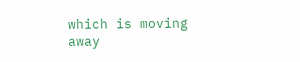which is moving away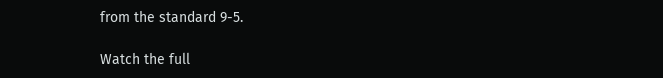from the standard 9-5.

Watch the full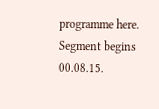programme here. Segment begins 00.08.15.